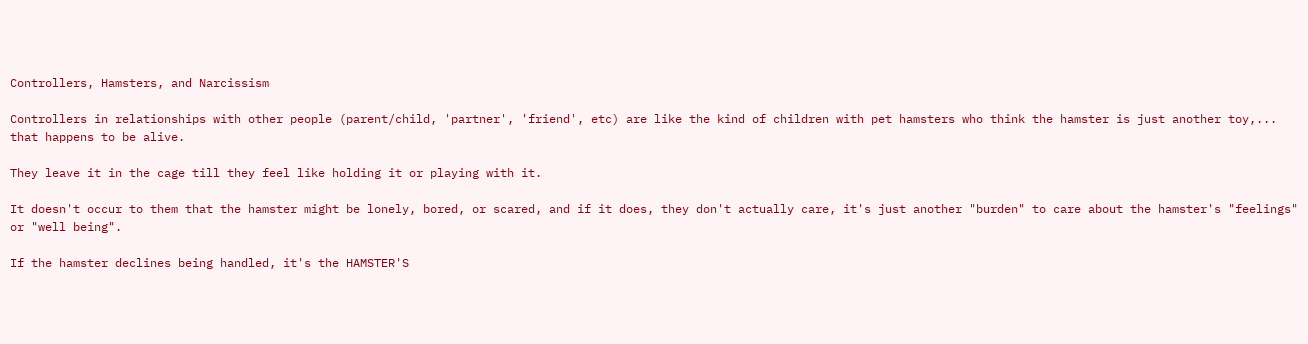Controllers, Hamsters, and Narcissism

Controllers in relationships with other people (parent/child, 'partner', 'friend', etc) are like the kind of children with pet hamsters who think the hamster is just another toy,... that happens to be alive.

They leave it in the cage till they feel like holding it or playing with it.

It doesn't occur to them that the hamster might be lonely, bored, or scared, and if it does, they don't actually care, it's just another "burden" to care about the hamster's "feelings" or "well being".

If the hamster declines being handled, it's the HAMSTER'S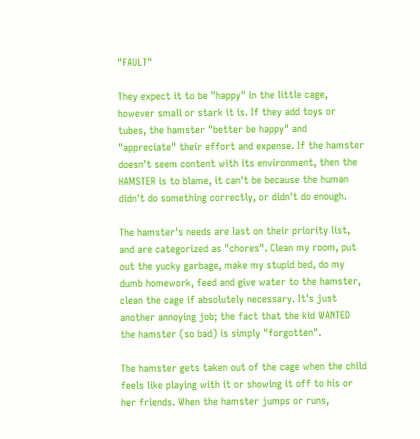"FAULT"

They expect it to be "happy" in the little cage, however small or stark it is. If they add toys or tubes, the hamster "better be happy" and "appreciate" their effort and expense. If the hamster doesn't seem content with its environment, then the HAMSTER is to blame, it can't be because the human didn't do something correctly, or didn't do enough.

The hamster's needs are last on their priority list, and are categorized as "chores". Clean my room, put out the yucky garbage, make my stupid bed, do my dumb homework, feed and give water to the hamster, clean the cage if absolutely necessary. It's just another annoying job; the fact that the kid WANTED the hamster (so bad) is simply "forgotten".

The hamster gets taken out of the cage when the child feels like playing with it or showing it off to his or her friends. When the hamster jumps or runs,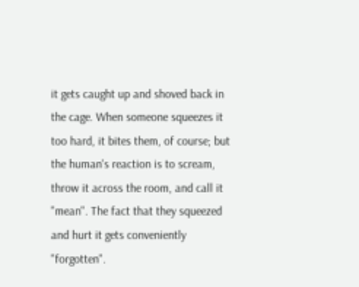it gets caught up and shoved back in the cage. When someone squeezes it too hard, it bites them, of course; but the human's reaction is to scream, throw it across the room, and call it "mean". The fact that they squeezed and hurt it gets conveniently "forgotten".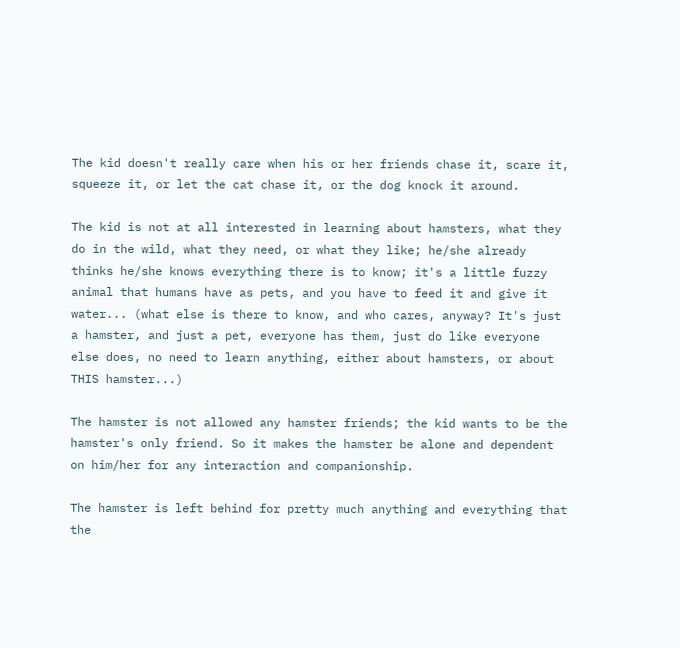The kid doesn't really care when his or her friends chase it, scare it, squeeze it, or let the cat chase it, or the dog knock it around.

The kid is not at all interested in learning about hamsters, what they do in the wild, what they need, or what they like; he/she already thinks he/she knows everything there is to know; it's a little fuzzy animal that humans have as pets, and you have to feed it and give it water... (what else is there to know, and who cares, anyway? It's just a hamster, and just a pet, everyone has them, just do like everyone else does, no need to learn anything, either about hamsters, or about THIS hamster...)

The hamster is not allowed any hamster friends; the kid wants to be the hamster's only friend. So it makes the hamster be alone and dependent on him/her for any interaction and companionship.

The hamster is left behind for pretty much anything and everything that the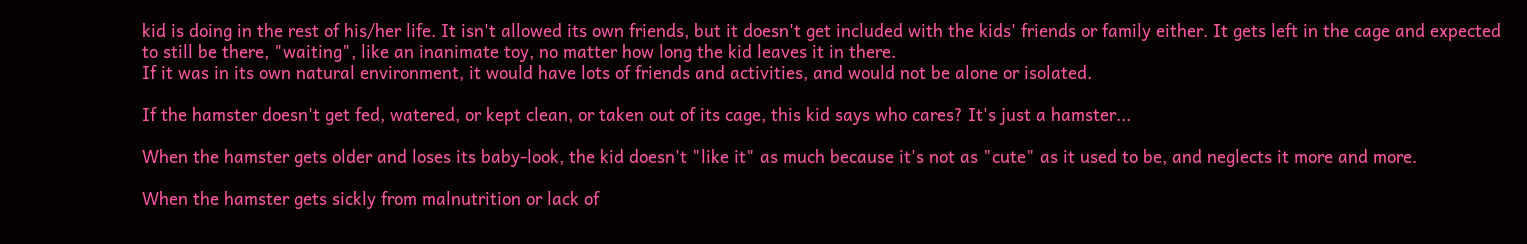kid is doing in the rest of his/her life. It isn't allowed its own friends, but it doesn't get included with the kids' friends or family either. It gets left in the cage and expected to still be there, "waiting", like an inanimate toy, no matter how long the kid leaves it in there.
If it was in its own natural environment, it would have lots of friends and activities, and would not be alone or isolated.

If the hamster doesn't get fed, watered, or kept clean, or taken out of its cage, this kid says who cares? It's just a hamster...

When the hamster gets older and loses its baby-look, the kid doesn't "like it" as much because it's not as "cute" as it used to be, and neglects it more and more.

When the hamster gets sickly from malnutrition or lack of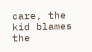care, the kid blames the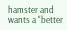hamster and wants a "better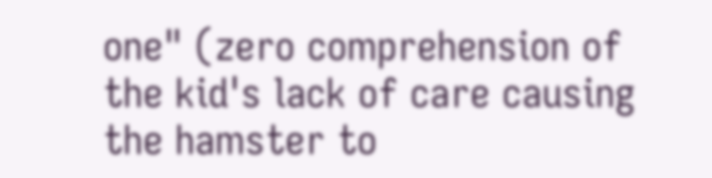one" (zero comprehension of the kid's lack of care causing the hamster to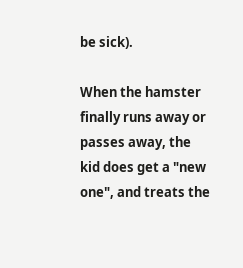be sick).

When the hamster finally runs away or passes away, the kid does get a "new one", and treats the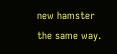new hamster the same way.